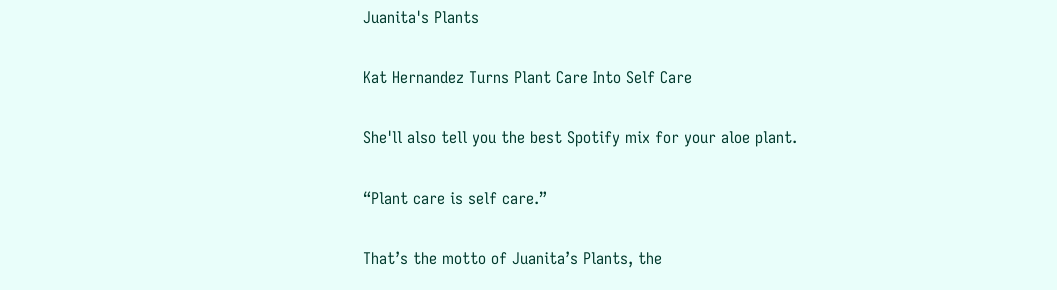Juanita's Plants

Kat Hernandez Turns Plant Care Into Self Care

She'll also tell you the best Spotify mix for your aloe plant.

“Plant care is self care.”

That’s the motto of Juanita’s Plants, the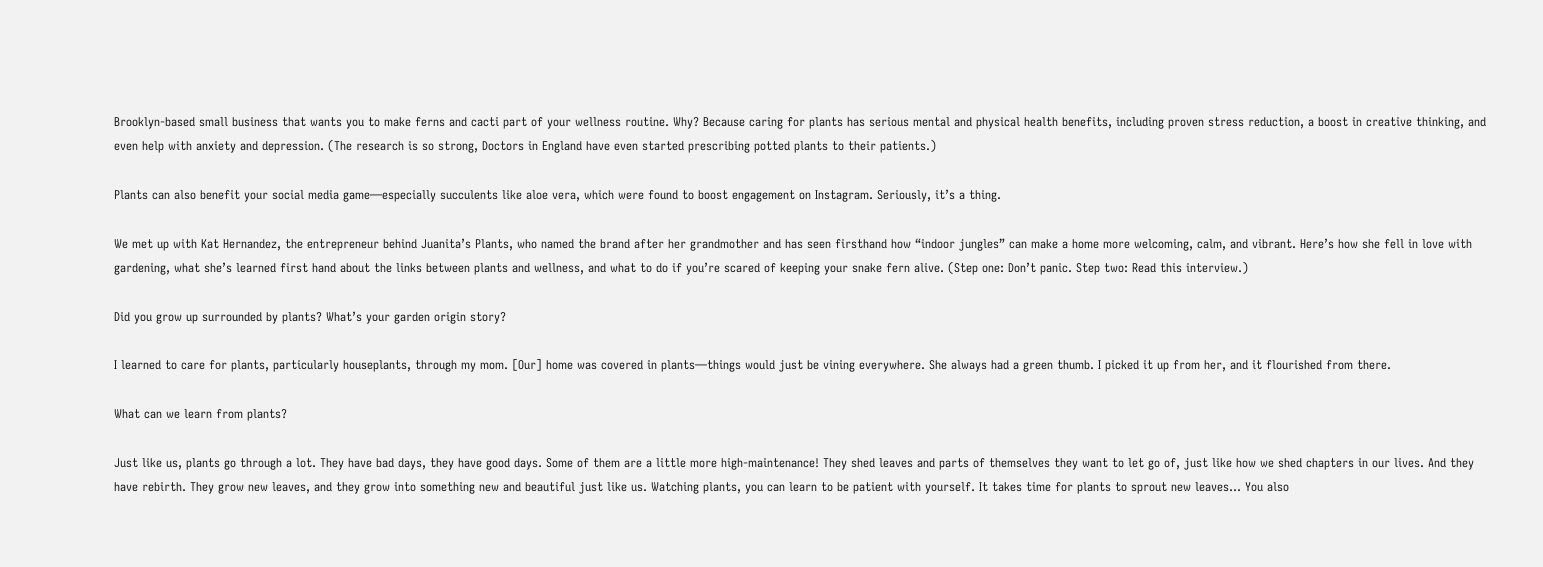Brooklyn-based small business that wants you to make ferns and cacti part of your wellness routine. Why? Because caring for plants has serious mental and physical health benefits, including proven stress reduction, a boost in creative thinking, and even help with anxiety and depression. (The research is so strong, Doctors in England have even started prescribing potted plants to their patients.)

Plants can also benefit your social media game—especially succulents like aloe vera, which were found to boost engagement on Instagram. Seriously, it’s a thing.

We met up with Kat Hernandez, the entrepreneur behind Juanita’s Plants, who named the brand after her grandmother and has seen firsthand how “indoor jungles” can make a home more welcoming, calm, and vibrant. Here’s how she fell in love with gardening, what she’s learned first hand about the links between plants and wellness, and what to do if you’re scared of keeping your snake fern alive. (Step one: Don’t panic. Step two: Read this interview.)

Did you grow up surrounded by plants? What’s your garden origin story?

I learned to care for plants, particularly houseplants, through my mom. [Our] home was covered in plants—things would just be vining everywhere. She always had a green thumb. I picked it up from her, and it flourished from there.

What can we learn from plants?

Just like us, plants go through a lot. They have bad days, they have good days. Some of them are a little more high-maintenance! They shed leaves and parts of themselves they want to let go of, just like how we shed chapters in our lives. And they have rebirth. They grow new leaves, and they grow into something new and beautiful just like us. Watching plants, you can learn to be patient with yourself. It takes time for plants to sprout new leaves… You also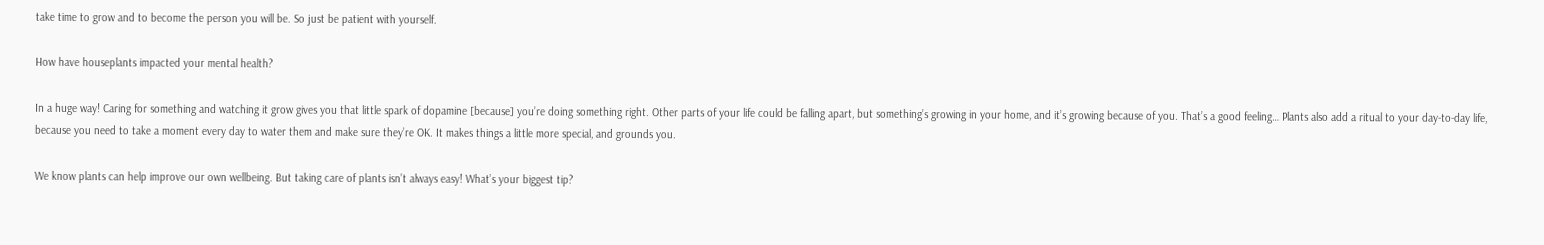take time to grow and to become the person you will be. So just be patient with yourself.

How have houseplants impacted your mental health?

In a huge way! Caring for something and watching it grow gives you that little spark of dopamine [because] you’re doing something right. Other parts of your life could be falling apart, but something’s growing in your home, and it’s growing because of you. That’s a good feeling… Plants also add a ritual to your day-to-day life, because you need to take a moment every day to water them and make sure they’re OK. It makes things a little more special, and grounds you.

We know plants can help improve our own wellbeing. But taking care of plants isn’t always easy! What’s your biggest tip?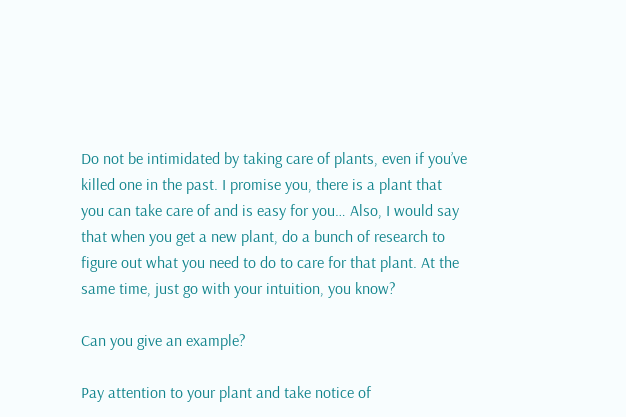Do not be intimidated by taking care of plants, even if you’ve killed one in the past. I promise you, there is a plant that you can take care of and is easy for you… Also, I would say that when you get a new plant, do a bunch of research to figure out what you need to do to care for that plant. At the same time, just go with your intuition, you know?

Can you give an example?

Pay attention to your plant and take notice of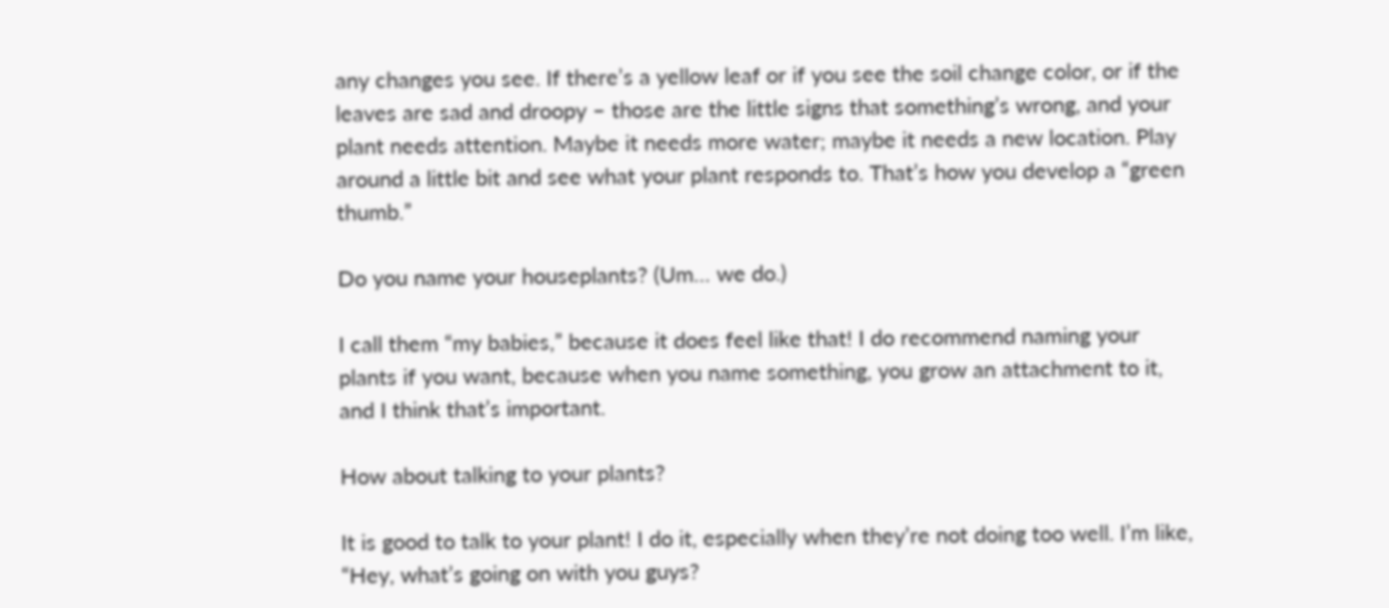any changes you see. If there’s a yellow leaf or if you see the soil change color, or if the leaves are sad and droopy – those are the little signs that something’s wrong, and your plant needs attention. Maybe it needs more water; maybe it needs a new location. Play around a little bit and see what your plant responds to. That’s how you develop a “green thumb.”

Do you name your houseplants? (Um… we do.)

I call them “my babies,” because it does feel like that! I do recommend naming your plants if you want, because when you name something, you grow an attachment to it, and I think that’s important.

How about talking to your plants?

It is good to talk to your plant! I do it, especially when they’re not doing too well. I’m like, “Hey, what’s going on with you guys?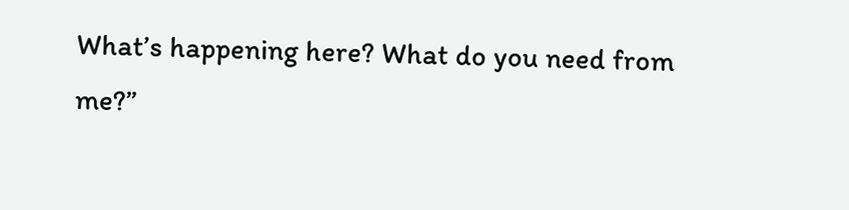What’s happening here? What do you need from me?”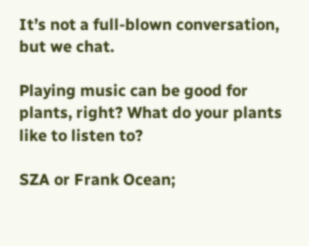It’s not a full-blown conversation, but we chat.

Playing music can be good for plants, right? What do your plants like to listen to?

SZA or Frank Ocean;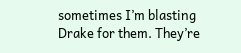sometimes I’m blasting Drake for them. They’re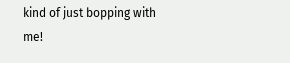kind of just bopping with me!